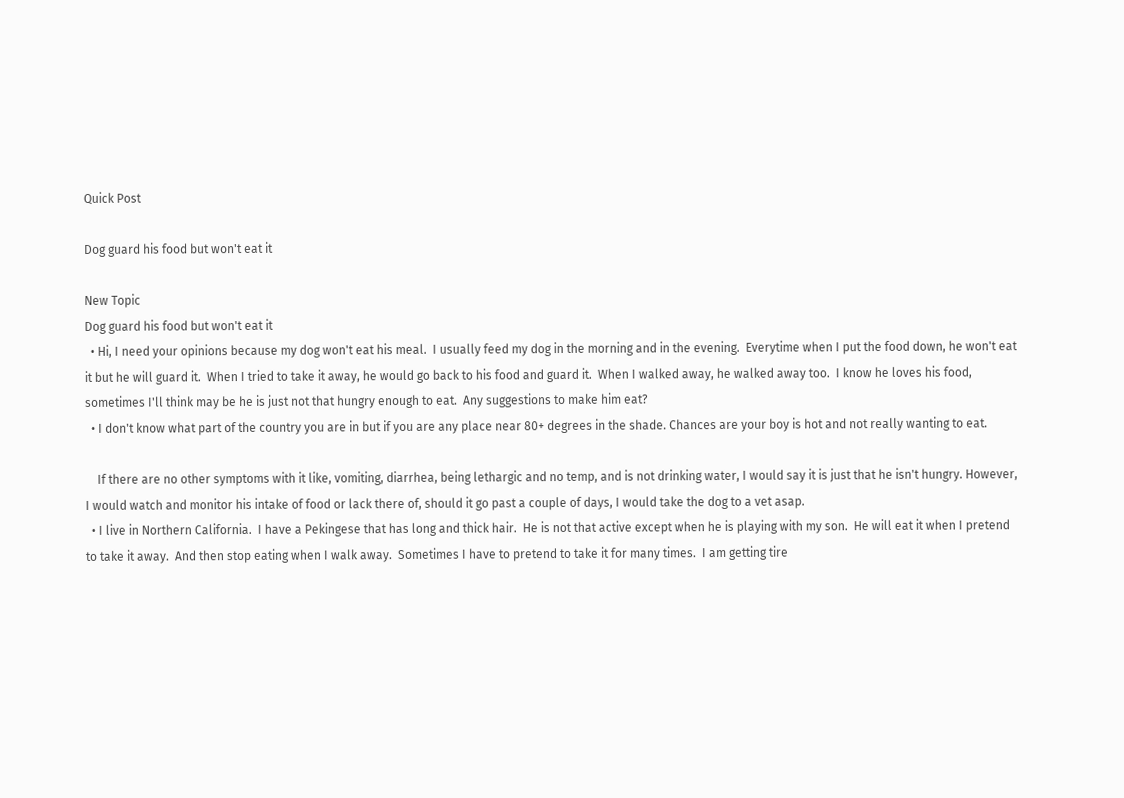Quick Post

Dog guard his food but won't eat it

New Topic
Dog guard his food but won't eat it
  • Hi, I need your opinions because my dog won't eat his meal.  I usually feed my dog in the morning and in the evening.  Everytime when I put the food down, he won't eat it but he will guard it.  When I tried to take it away, he would go back to his food and guard it.  When I walked away, he walked away too.  I know he loves his food, sometimes I'll think may be he is just not that hungry enough to eat.  Any suggestions to make him eat?
  • I don't know what part of the country you are in but if you are any place near 80+ degrees in the shade. Chances are your boy is hot and not really wanting to eat.

    If there are no other symptoms with it like, vomiting, diarrhea, being lethargic and no temp, and is not drinking water, I would say it is just that he isn't hungry. However, I would watch and monitor his intake of food or lack there of, should it go past a couple of days, I would take the dog to a vet asap.
  • I live in Northern California.  I have a Pekingese that has long and thick hair.  He is not that active except when he is playing with my son.  He will eat it when I pretend to take it away.  And then stop eating when I walk away.  Sometimes I have to pretend to take it for many times.  I am getting tire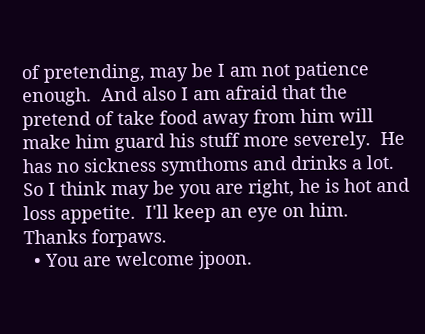of pretending, may be I am not patience enough.  And also I am afraid that the pretend of take food away from him will make him guard his stuff more severely.  He has no sickness symthoms and drinks a lot.  So I think may be you are right, he is hot and loss appetite.  I'll keep an eye on him.  Thanks forpaws.
  • You are welcome jpoon.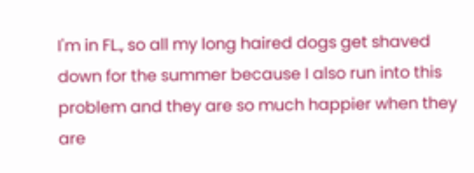I'm in FL., so all my long haired dogs get shaved down for the summer because I also run into this problem and they are so much happier when they are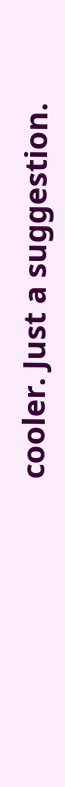cooler. Just a suggestion.